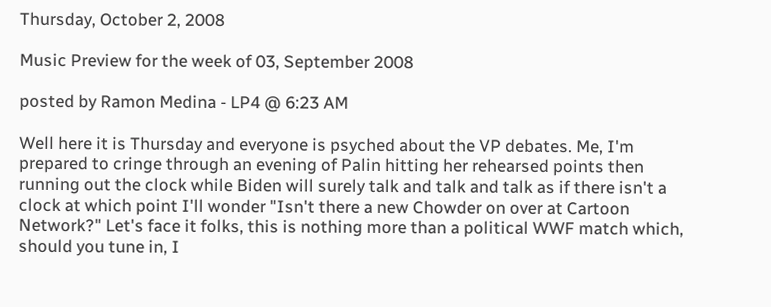Thursday, October 2, 2008

Music Preview for the week of 03, September 2008

posted by Ramon Medina - LP4 @ 6:23 AM

Well here it is Thursday and everyone is psyched about the VP debates. Me, I'm prepared to cringe through an evening of Palin hitting her rehearsed points then running out the clock while Biden will surely talk and talk and talk as if there isn't a clock at which point I'll wonder "Isn't there a new Chowder on over at Cartoon Network?" Let's face it folks, this is nothing more than a political WWF match which, should you tune in, I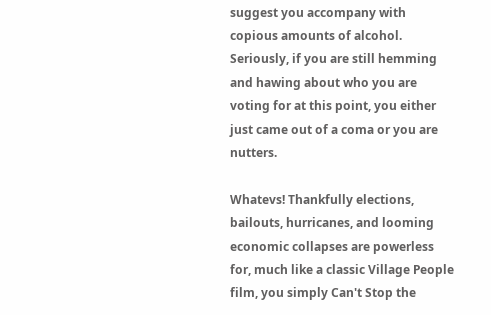suggest you accompany with copious amounts of alcohol. Seriously, if you are still hemming and hawing about who you are voting for at this point, you either just came out of a coma or you are nutters.

Whatevs! Thankfully elections, bailouts, hurricanes, and looming economic collapses are powerless for, much like a classic Village People film, you simply Can't Stop the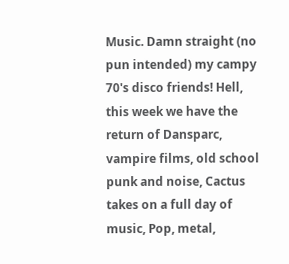Music. Damn straight (no pun intended) my campy 70's disco friends! Hell, this week we have the return of Dansparc, vampire films, old school punk and noise, Cactus takes on a full day of music, Pop, metal,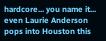hardcore... you name it... even Laurie Anderson pops into Houston this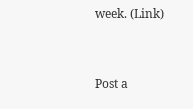week. (Link)


Post a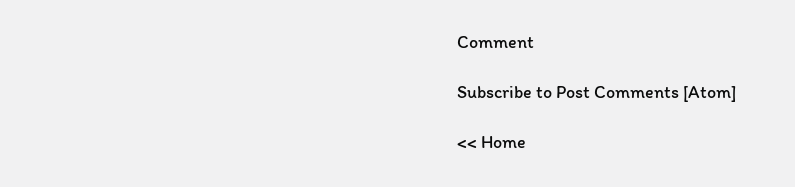Comment

Subscribe to Post Comments [Atom]

<< Home